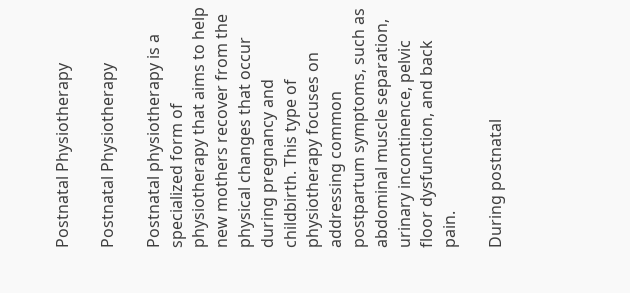Postnatal Physiotherapy

Postnatal Physiotherapy

Postnatal physiotherapy is a specialized form of physiotherapy that aims to help new mothers recover from the physical changes that occur during pregnancy and childbirth. This type of physiotherapy focuses on addressing common postpartum symptoms, such as abdominal muscle separation, urinary incontinence, pelvic floor dysfunction, and back pain.

During postnatal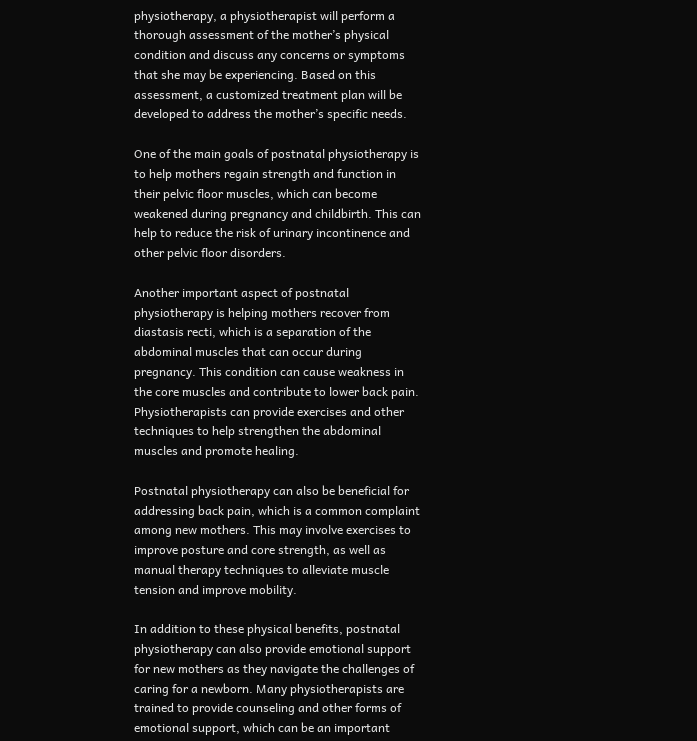physiotherapy, a physiotherapist will perform a thorough assessment of the mother’s physical condition and discuss any concerns or symptoms that she may be experiencing. Based on this assessment, a customized treatment plan will be developed to address the mother’s specific needs.

One of the main goals of postnatal physiotherapy is to help mothers regain strength and function in their pelvic floor muscles, which can become weakened during pregnancy and childbirth. This can help to reduce the risk of urinary incontinence and other pelvic floor disorders.

Another important aspect of postnatal physiotherapy is helping mothers recover from diastasis recti, which is a separation of the abdominal muscles that can occur during pregnancy. This condition can cause weakness in the core muscles and contribute to lower back pain. Physiotherapists can provide exercises and other techniques to help strengthen the abdominal muscles and promote healing.

Postnatal physiotherapy can also be beneficial for addressing back pain, which is a common complaint among new mothers. This may involve exercises to improve posture and core strength, as well as manual therapy techniques to alleviate muscle tension and improve mobility.

In addition to these physical benefits, postnatal physiotherapy can also provide emotional support for new mothers as they navigate the challenges of caring for a newborn. Many physiotherapists are trained to provide counseling and other forms of emotional support, which can be an important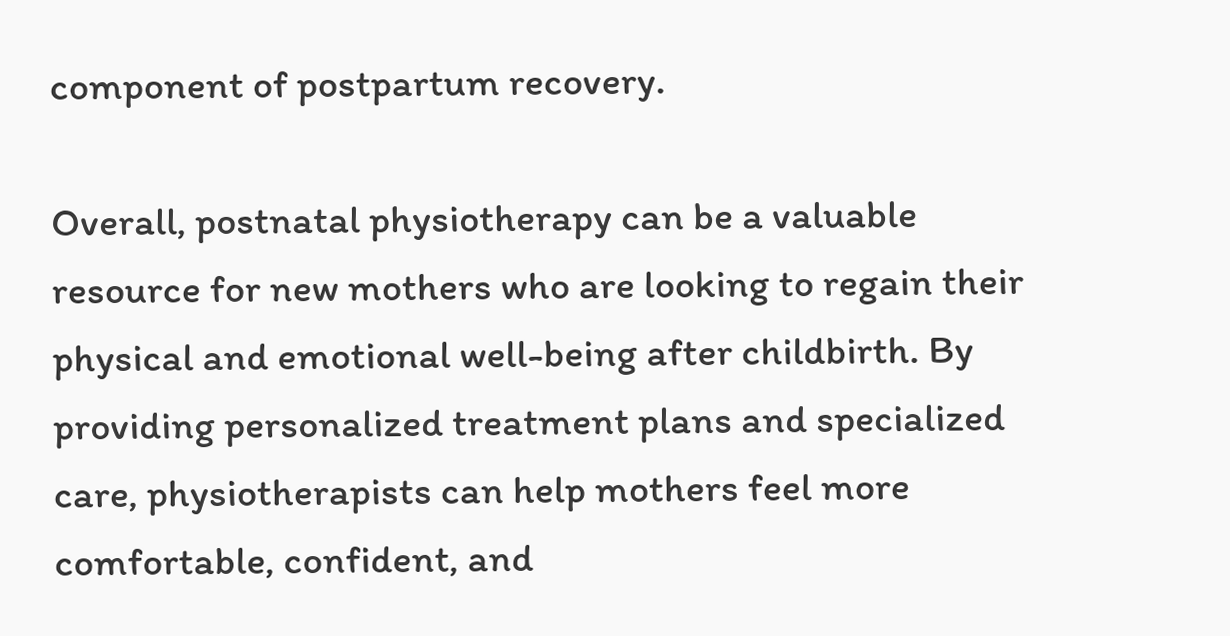component of postpartum recovery.

Overall, postnatal physiotherapy can be a valuable resource for new mothers who are looking to regain their physical and emotional well-being after childbirth. By providing personalized treatment plans and specialized care, physiotherapists can help mothers feel more comfortable, confident, and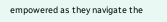empowered as they navigate the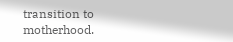transition to motherhood.